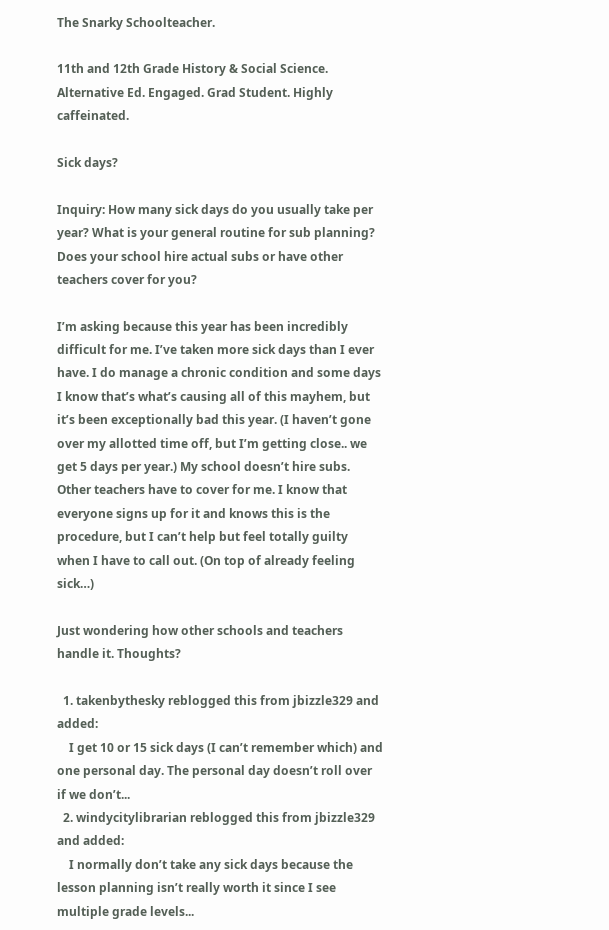The Snarky Schoolteacher.

11th and 12th Grade History & Social Science. Alternative Ed. Engaged. Grad Student. Highly caffeinated.

Sick days?

Inquiry: How many sick days do you usually take per year? What is your general routine for sub planning? Does your school hire actual subs or have other teachers cover for you?

I’m asking because this year has been incredibly difficult for me. I’ve taken more sick days than I ever have. I do manage a chronic condition and some days I know that’s what’s causing all of this mayhem, but it’s been exceptionally bad this year. (I haven’t gone over my allotted time off, but I’m getting close.. we get 5 days per year.) My school doesn’t hire subs. Other teachers have to cover for me. I know that everyone signs up for it and knows this is the procedure, but I can’t help but feel totally guilty when I have to call out. (On top of already feeling sick…)

Just wondering how other schools and teachers handle it. Thoughts?

  1. takenbythesky reblogged this from jbizzle329 and added:
    I get 10 or 15 sick days (I can’t remember which) and one personal day. The personal day doesn’t roll over if we don’t...
  2. windycitylibrarian reblogged this from jbizzle329 and added:
    I normally don’t take any sick days because the lesson planning isn’t really worth it since I see multiple grade levels...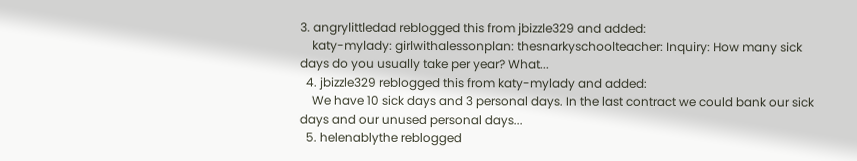3. angrylittledad reblogged this from jbizzle329 and added:
    katy-mylady: girlwithalessonplan: thesnarkyschoolteacher: Inquiry: How many sick days do you usually take per year? What...
  4. jbizzle329 reblogged this from katy-mylady and added:
    We have 10 sick days and 3 personal days. In the last contract we could bank our sick days and our unused personal days...
  5. helenablythe reblogged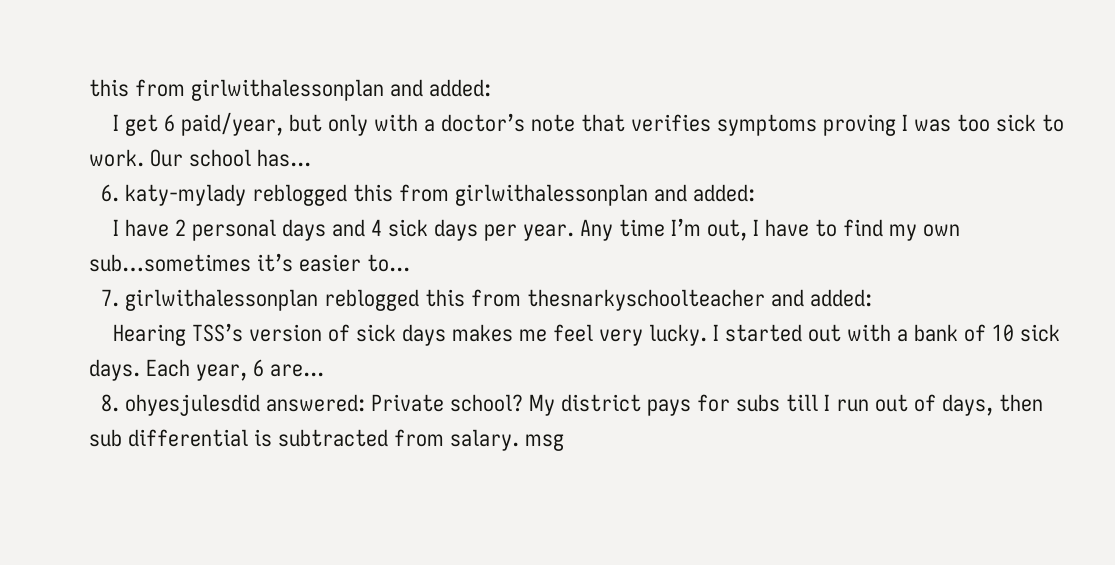this from girlwithalessonplan and added:
    I get 6 paid/year, but only with a doctor’s note that verifies symptoms proving I was too sick to work. Our school has...
  6. katy-mylady reblogged this from girlwithalessonplan and added:
    I have 2 personal days and 4 sick days per year. Any time I’m out, I have to find my own sub…sometimes it’s easier to...
  7. girlwithalessonplan reblogged this from thesnarkyschoolteacher and added:
    Hearing TSS’s version of sick days makes me feel very lucky. I started out with a bank of 10 sick days. Each year, 6 are...
  8. ohyesjulesdid answered: Private school? My district pays for subs till I run out of days, then sub differential is subtracted from salary. msg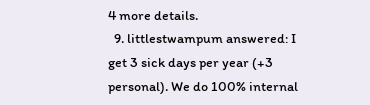4 more details.
  9. littlestwampum answered: I get 3 sick days per year (+3 personal). We do 100% internal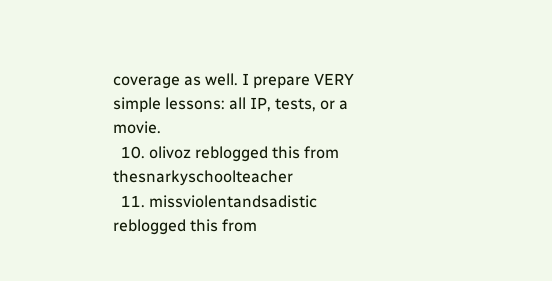coverage as well. I prepare VERY simple lessons: all IP, tests, or a movie.
  10. olivoz reblogged this from thesnarkyschoolteacher
  11. missviolentandsadistic reblogged this from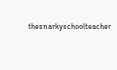thesnarkyschoolteacher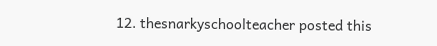12. thesnarkyschoolteacher posted this